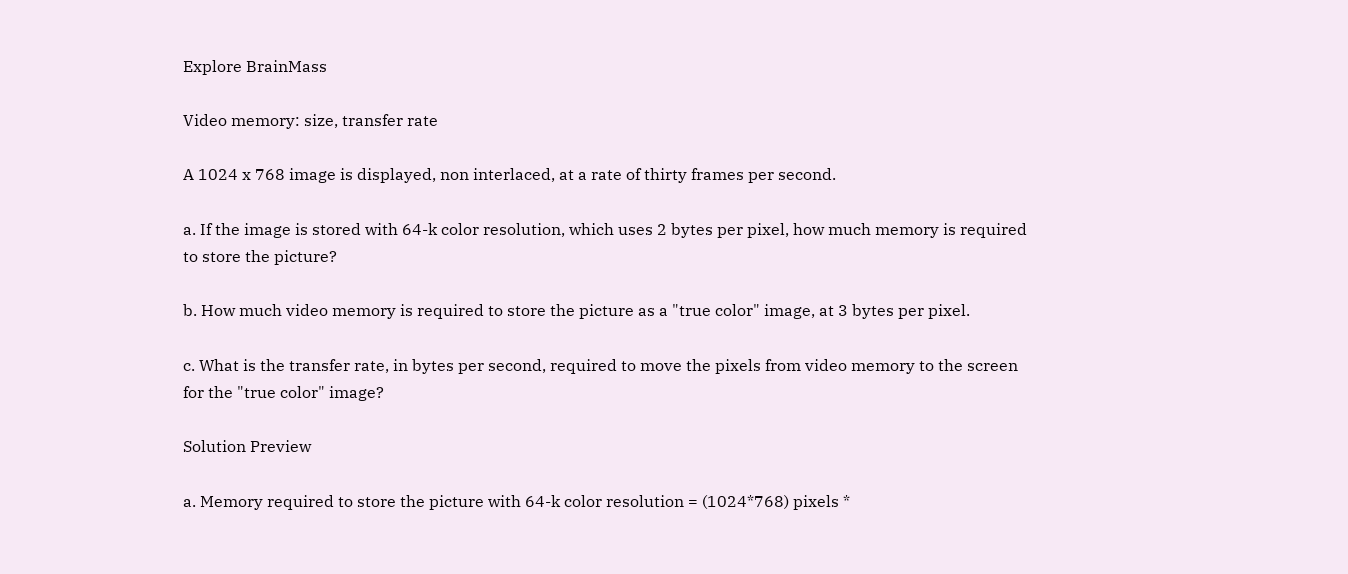Explore BrainMass

Video memory: size, transfer rate

A 1024 x 768 image is displayed, non interlaced, at a rate of thirty frames per second.

a. If the image is stored with 64-k color resolution, which uses 2 bytes per pixel, how much memory is required to store the picture?

b. How much video memory is required to store the picture as a "true color" image, at 3 bytes per pixel.

c. What is the transfer rate, in bytes per second, required to move the pixels from video memory to the screen for the "true color" image?

Solution Preview

a. Memory required to store the picture with 64-k color resolution = (1024*768) pixels *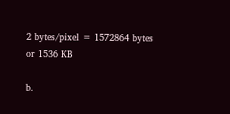2 bytes/pixel = 1572864 bytes or 1536 KB

b.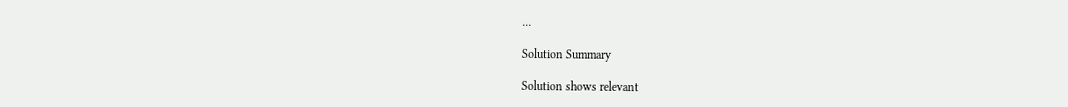...

Solution Summary

Solution shows relevant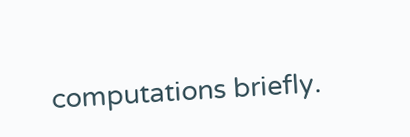computations briefly.